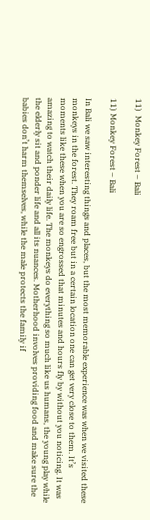11)  Monkey Forest – Bali

11) Monkey Forest – Bali

In Bali we saw interesting things and places, but the most memorable experience was when we visited these monkeys in the forest. They roam free but in a certain location one can get very close to them. It’s moments like these when you are so engrossed that minutes and hours fly by without you noticing. It was amazing to watch their daily life. The monkeys do everything so much like us humans, the young play while the elderly sit and ponder life and all its nuances. Motherhood involves providing food and make sure the babies don’t harm themselves, while the male protects the family if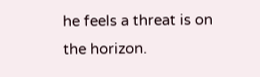he feels a threat is on the horizon.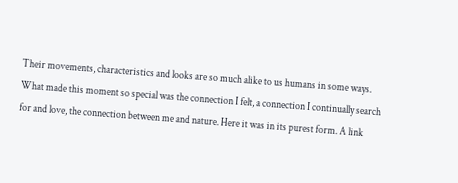Their movements, characteristics and looks are so much alike to us humans in some ways. What made this moment so special was the connection I felt, a connection I continually search for and love, the connection between me and nature. Here it was in its purest form. A link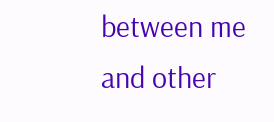between me and other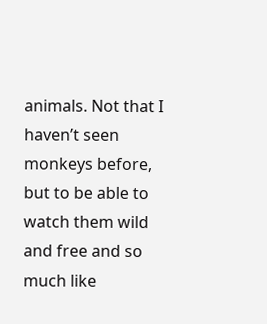animals. Not that I haven’t seen monkeys before, but to be able to watch them wild and free and so much like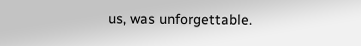us, was unforgettable.